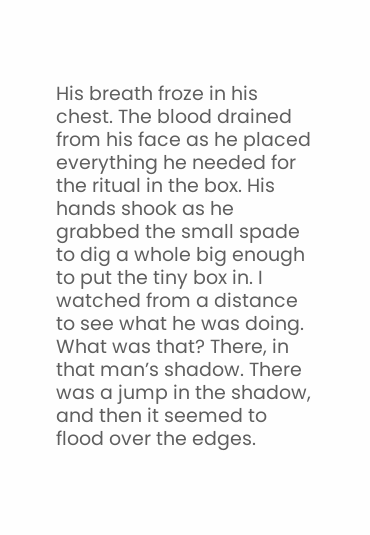His breath froze in his chest. The blood drained from his face as he placed everything he needed for the ritual in the box. His hands shook as he grabbed the small spade to dig a whole big enough to put the tiny box in. I watched from a distance to see what he was doing. What was that? There, in that man’s shadow. There was a jump in the shadow, and then it seemed to flood over the edges.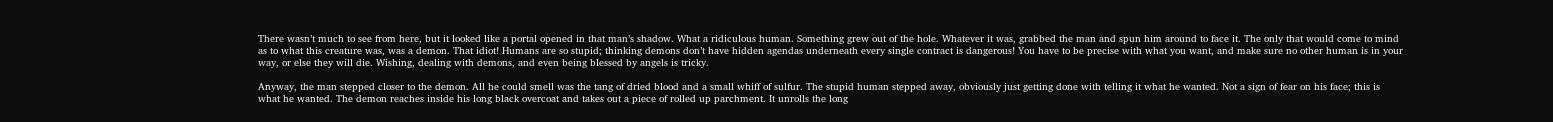There wasn’t much to see from here, but it looked like a portal opened in that man’s shadow. What a ridiculous human. Something grew out of the hole. Whatever it was, grabbed the man and spun him around to face it. The only that would come to mind as to what this creature was, was a demon. That idiot! Humans are so stupid; thinking demons don’t have hidden agendas underneath every single contract is dangerous! You have to be precise with what you want, and make sure no other human is in your way, or else they will die. Wishing, dealing with demons, and even being blessed by angels is tricky.

Anyway, the man stepped closer to the demon. All he could smell was the tang of dried blood and a small whiff of sulfur. The stupid human stepped away, obviously just getting done with telling it what he wanted. Not a sign of fear on his face; this is what he wanted. The demon reaches inside his long black overcoat and takes out a piece of rolled up parchment. It unrolls the long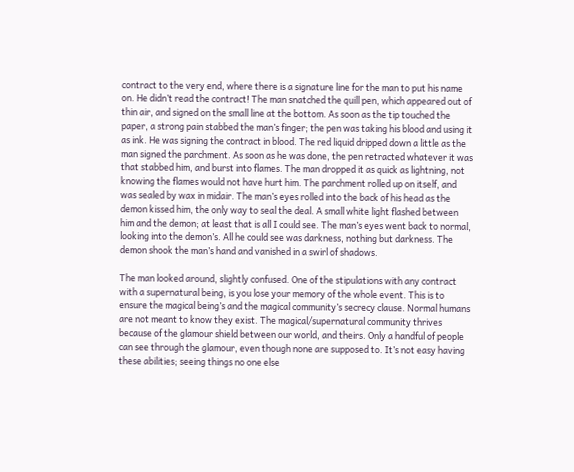contract to the very end, where there is a signature line for the man to put his name on. He didn’t read the contract! The man snatched the quill pen, which appeared out of thin air, and signed on the small line at the bottom. As soon as the tip touched the paper, a strong pain stabbed the man’s finger; the pen was taking his blood and using it as ink. He was signing the contract in blood. The red liquid dripped down a little as the man signed the parchment. As soon as he was done, the pen retracted whatever it was that stabbed him, and burst into flames. The man dropped it as quick as lightning, not knowing the flames would not have hurt him. The parchment rolled up on itself, and was sealed by wax in midair. The man’s eyes rolled into the back of his head as the demon kissed him, the only way to seal the deal. A small white light flashed between him and the demon; at least that is all I could see. The man’s eyes went back to normal, looking into the demon’s. All he could see was darkness, nothing but darkness. The demon shook the man’s hand and vanished in a swirl of shadows.

The man looked around, slightly confused. One of the stipulations with any contract with a supernatural being, is you lose your memory of the whole event. This is to ensure the magical being’s and the magical community’s secrecy clause. Normal humans are not meant to know they exist. The magical/supernatural community thrives because of the glamour shield between our world, and theirs. Only a handful of people can see through the glamour, even though none are supposed to. It’s not easy having these abilities; seeing things no one else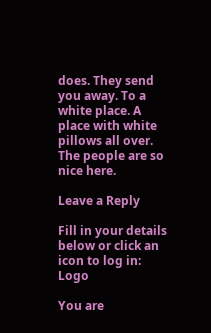does. They send you away. To a white place. A place with white pillows all over. The people are so nice here.

Leave a Reply

Fill in your details below or click an icon to log in: Logo

You are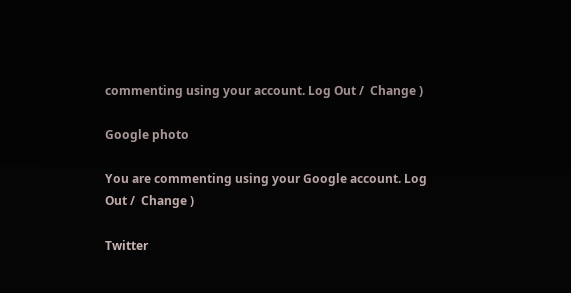commenting using your account. Log Out /  Change )

Google photo

You are commenting using your Google account. Log Out /  Change )

Twitter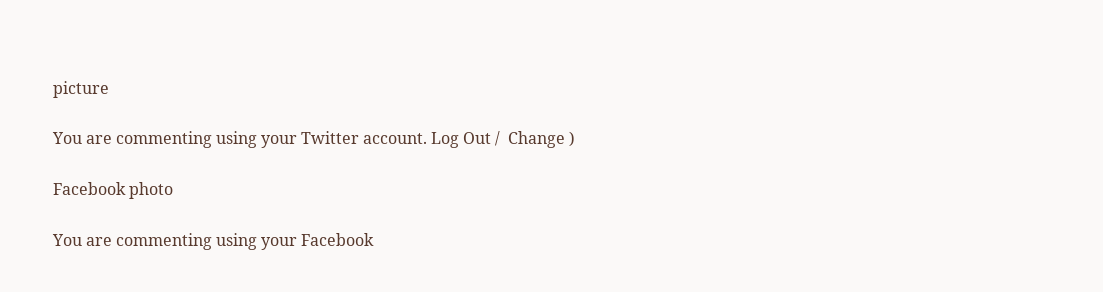picture

You are commenting using your Twitter account. Log Out /  Change )

Facebook photo

You are commenting using your Facebook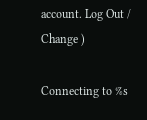account. Log Out /  Change )

Connecting to %s